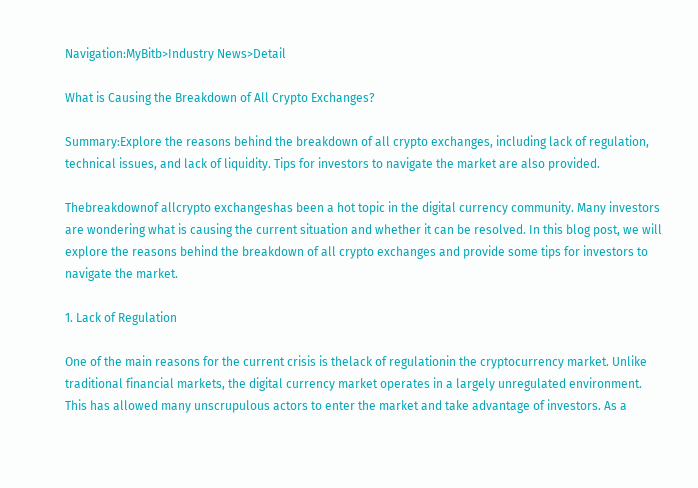Navigation:MyBitb>Industry News>Detail

What is Causing the Breakdown of All Crypto Exchanges?

Summary:Explore the reasons behind the breakdown of all crypto exchanges, including lack of regulation, technical issues, and lack of liquidity. Tips for investors to navigate the market are also provided.

Thebreakdownof allcrypto exchangeshas been a hot topic in the digital currency community. Many investors are wondering what is causing the current situation and whether it can be resolved. In this blog post, we will explore the reasons behind the breakdown of all crypto exchanges and provide some tips for investors to navigate the market.

1. Lack of Regulation

One of the main reasons for the current crisis is thelack of regulationin the cryptocurrency market. Unlike traditional financial markets, the digital currency market operates in a largely unregulated environment. This has allowed many unscrupulous actors to enter the market and take advantage of investors. As a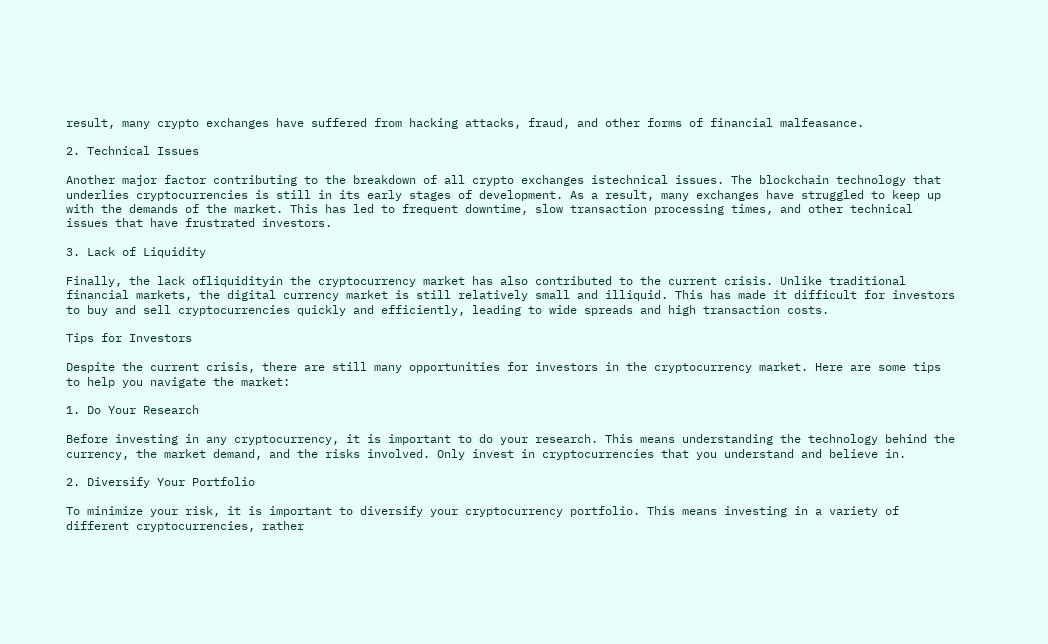result, many crypto exchanges have suffered from hacking attacks, fraud, and other forms of financial malfeasance.

2. Technical Issues

Another major factor contributing to the breakdown of all crypto exchanges istechnical issues. The blockchain technology that underlies cryptocurrencies is still in its early stages of development. As a result, many exchanges have struggled to keep up with the demands of the market. This has led to frequent downtime, slow transaction processing times, and other technical issues that have frustrated investors.

3. Lack of Liquidity

Finally, the lack ofliquidityin the cryptocurrency market has also contributed to the current crisis. Unlike traditional financial markets, the digital currency market is still relatively small and illiquid. This has made it difficult for investors to buy and sell cryptocurrencies quickly and efficiently, leading to wide spreads and high transaction costs.

Tips for Investors

Despite the current crisis, there are still many opportunities for investors in the cryptocurrency market. Here are some tips to help you navigate the market:

1. Do Your Research

Before investing in any cryptocurrency, it is important to do your research. This means understanding the technology behind the currency, the market demand, and the risks involved. Only invest in cryptocurrencies that you understand and believe in.

2. Diversify Your Portfolio

To minimize your risk, it is important to diversify your cryptocurrency portfolio. This means investing in a variety of different cryptocurrencies, rather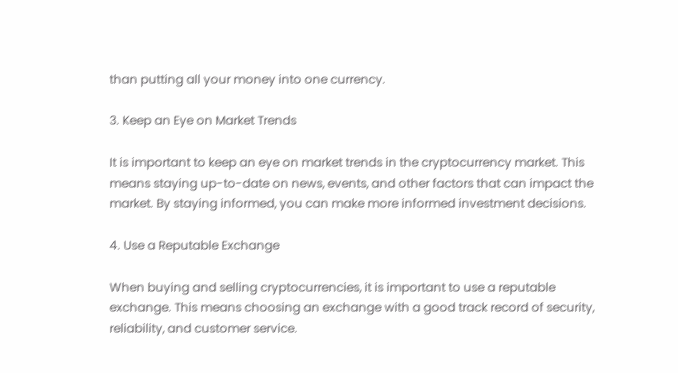than putting all your money into one currency.

3. Keep an Eye on Market Trends

It is important to keep an eye on market trends in the cryptocurrency market. This means staying up-to-date on news, events, and other factors that can impact the market. By staying informed, you can make more informed investment decisions.

4. Use a Reputable Exchange

When buying and selling cryptocurrencies, it is important to use a reputable exchange. This means choosing an exchange with a good track record of security, reliability, and customer service.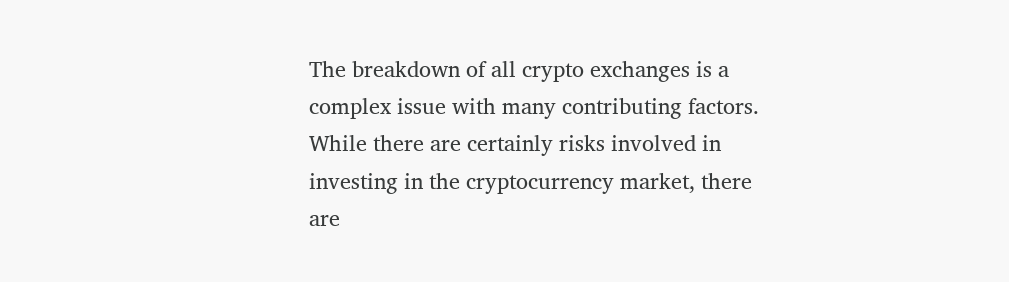The breakdown of all crypto exchanges is a complex issue with many contributing factors. While there are certainly risks involved in investing in the cryptocurrency market, there are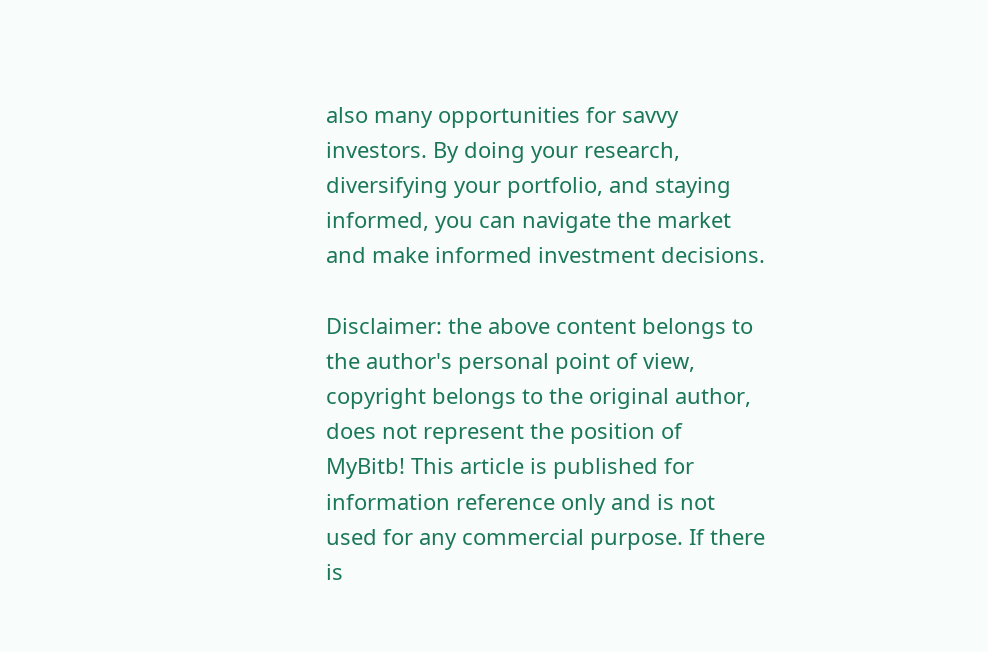also many opportunities for savvy investors. By doing your research, diversifying your portfolio, and staying informed, you can navigate the market and make informed investment decisions.

Disclaimer: the above content belongs to the author's personal point of view, copyright belongs to the original author, does not represent the position of MyBitb! This article is published for information reference only and is not used for any commercial purpose. If there is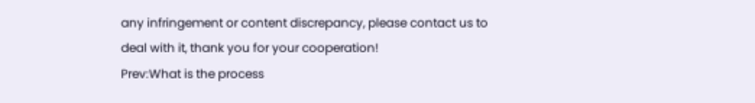any infringement or content discrepancy, please contact us to deal with it, thank you for your cooperation!
Prev:What is the process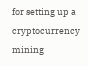for setting up a cryptocurrency mining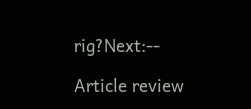rig?Next:--

Article review